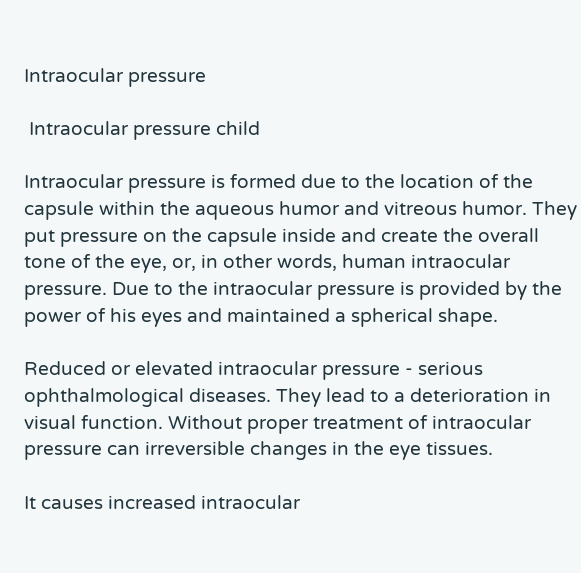Intraocular pressure

 Intraocular pressure child

Intraocular pressure is formed due to the location of the capsule within the aqueous humor and vitreous humor. They put pressure on the capsule inside and create the overall tone of the eye, or, in other words, human intraocular pressure. Due to the intraocular pressure is provided by the power of his eyes and maintained a spherical shape.

Reduced or elevated intraocular pressure - serious ophthalmological diseases. They lead to a deterioration in visual function. Without proper treatment of intraocular pressure can irreversible changes in the eye tissues.

It causes increased intraocular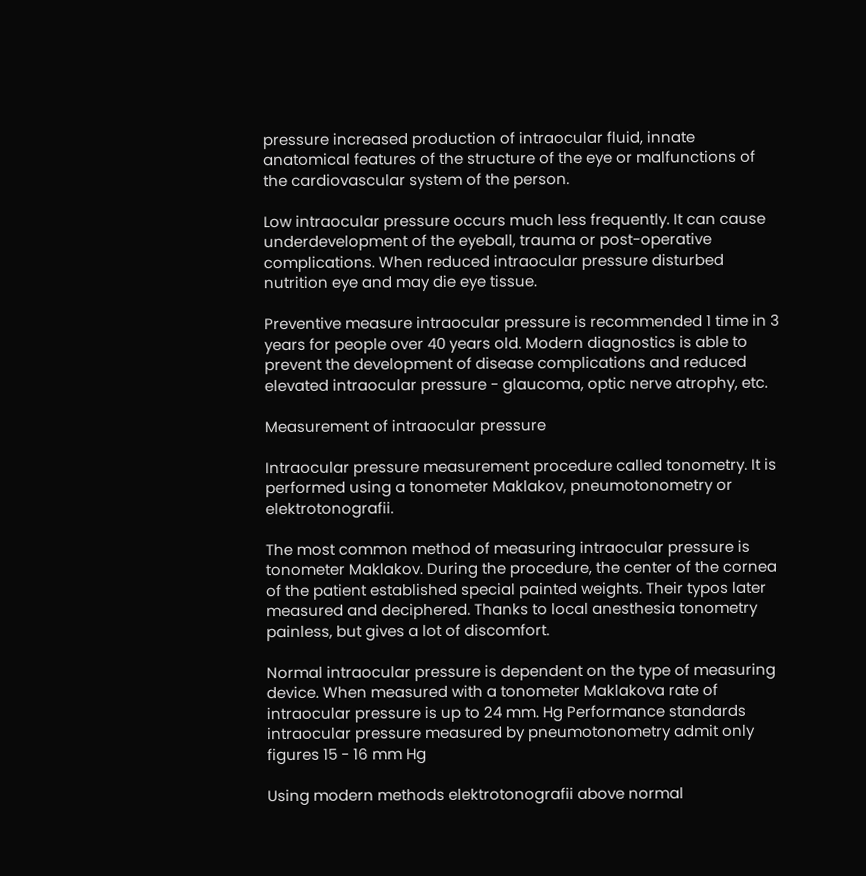pressure increased production of intraocular fluid, innate anatomical features of the structure of the eye or malfunctions of the cardiovascular system of the person.

Low intraocular pressure occurs much less frequently. It can cause underdevelopment of the eyeball, trauma or post-operative complications. When reduced intraocular pressure disturbed nutrition eye and may die eye tissue.

Preventive measure intraocular pressure is recommended 1 time in 3 years for people over 40 years old. Modern diagnostics is able to prevent the development of disease complications and reduced elevated intraocular pressure - glaucoma, optic nerve atrophy, etc.

Measurement of intraocular pressure

Intraocular pressure measurement procedure called tonometry. It is performed using a tonometer Maklakov, pneumotonometry or elektrotonografii.

The most common method of measuring intraocular pressure is tonometer Maklakov. During the procedure, the center of the cornea of the patient established special painted weights. Their typos later measured and deciphered. Thanks to local anesthesia tonometry painless, but gives a lot of discomfort.

Normal intraocular pressure is dependent on the type of measuring device. When measured with a tonometer Maklakova rate of intraocular pressure is up to 24 mm. Hg Performance standards intraocular pressure measured by pneumotonometry admit only figures 15 - 16 mm Hg

Using modern methods elektrotonografii above normal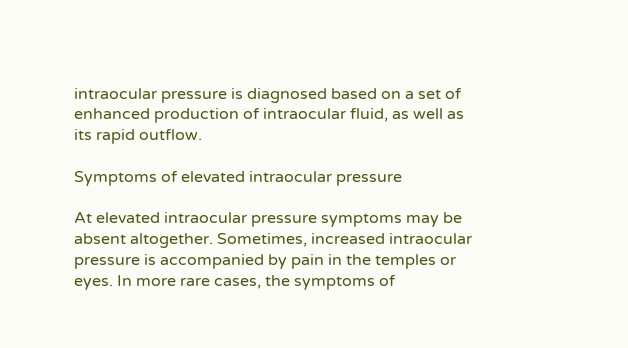intraocular pressure is diagnosed based on a set of enhanced production of intraocular fluid, as well as its rapid outflow.

Symptoms of elevated intraocular pressure

At elevated intraocular pressure symptoms may be absent altogether. Sometimes, increased intraocular pressure is accompanied by pain in the temples or eyes. In more rare cases, the symptoms of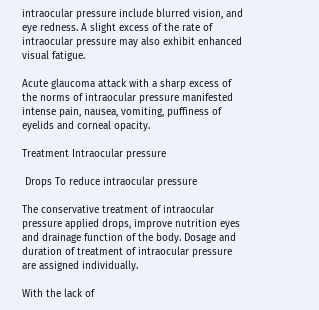intraocular pressure include blurred vision, and eye redness. A slight excess of the rate of intraocular pressure may also exhibit enhanced visual fatigue.

Acute glaucoma attack with a sharp excess of the norms of intraocular pressure manifested intense pain, nausea, vomiting, puffiness of eyelids and corneal opacity.

Treatment Intraocular pressure

 Drops To reduce intraocular pressure

The conservative treatment of intraocular pressure applied drops, improve nutrition eyes and drainage function of the body. Dosage and duration of treatment of intraocular pressure are assigned individually.

With the lack of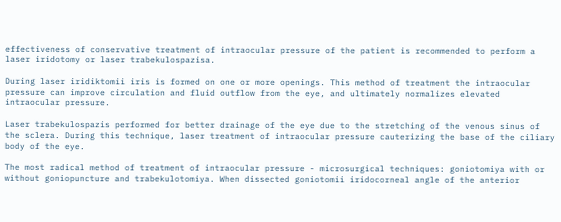effectiveness of conservative treatment of intraocular pressure of the patient is recommended to perform a laser iridotomy or laser trabekulospazisa.

During laser iridiktomii iris is formed on one or more openings. This method of treatment the intraocular pressure can improve circulation and fluid outflow from the eye, and ultimately normalizes elevated intraocular pressure.

Laser trabekulospazis performed for better drainage of the eye due to the stretching of the venous sinus of the sclera. During this technique, laser treatment of intraocular pressure cauterizing the base of the ciliary body of the eye.

The most radical method of treatment of intraocular pressure - microsurgical techniques: goniotomiya with or without goniopuncture and trabekulotomiya. When dissected goniotomii iridocorneal angle of the anterior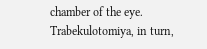chamber of the eye. Trabekulotomiya, in turn,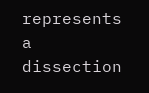represents a dissection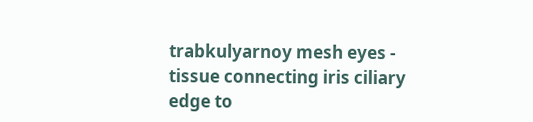trabkulyarnoy mesh eyes - tissue connecting iris ciliary edge to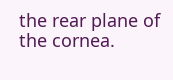the rear plane of the cornea.